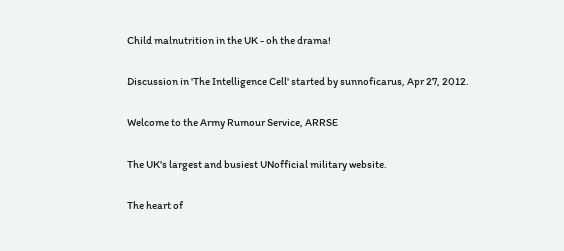Child malnutrition in the UK - oh the drama!

Discussion in 'The Intelligence Cell' started by sunnoficarus, Apr 27, 2012.

Welcome to the Army Rumour Service, ARRSE

The UK's largest and busiest UNofficial military website.

The heart of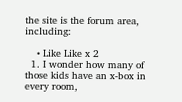the site is the forum area, including:

    • Like Like x 2
  1. I wonder how many of those kids have an x-box in every room,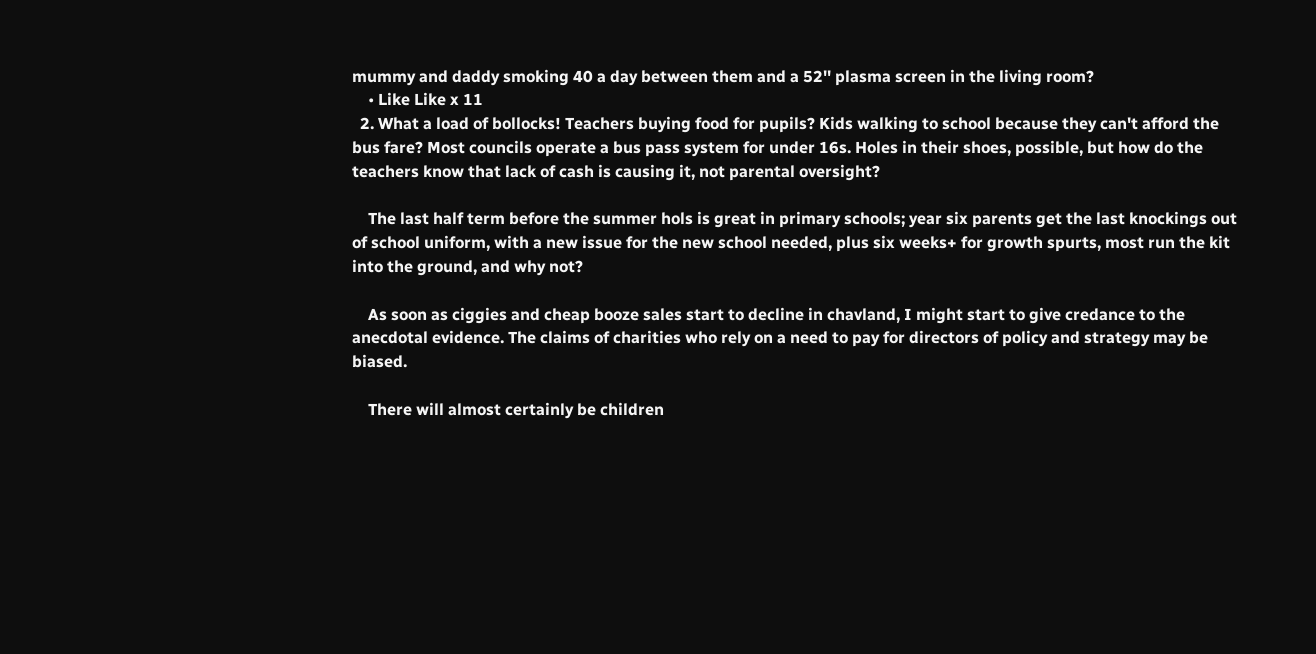mummy and daddy smoking 40 a day between them and a 52'' plasma screen in the living room?
    • Like Like x 11
  2. What a load of bollocks! Teachers buying food for pupils? Kids walking to school because they can't afford the bus fare? Most councils operate a bus pass system for under 16s. Holes in their shoes, possible, but how do the teachers know that lack of cash is causing it, not parental oversight?

    The last half term before the summer hols is great in primary schools; year six parents get the last knockings out of school uniform, with a new issue for the new school needed, plus six weeks+ for growth spurts, most run the kit into the ground, and why not?

    As soon as ciggies and cheap booze sales start to decline in chavland, I might start to give credance to the anecdotal evidence. The claims of charities who rely on a need to pay for directors of policy and strategy may be biased.

    There will almost certainly be children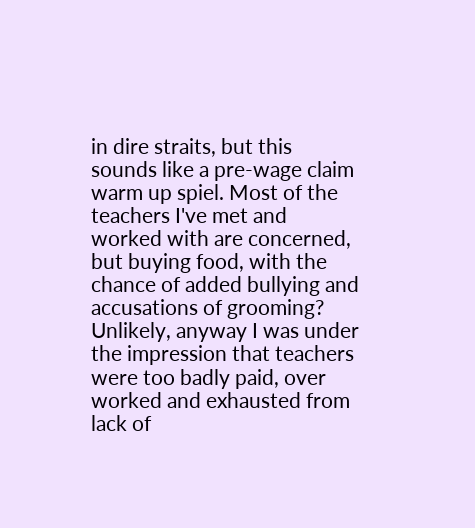in dire straits, but this sounds like a pre-wage claim warm up spiel. Most of the teachers I've met and worked with are concerned, but buying food, with the chance of added bullying and accusations of grooming? Unlikely, anyway I was under the impression that teachers were too badly paid, over worked and exhausted from lack of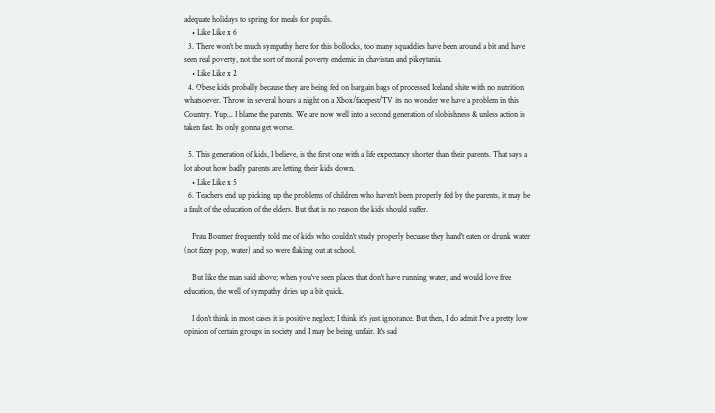adequate holidays to spring for meals for pupils.
    • Like Like x 6
  3. There won't be much sympathy here for this bollocks, too many squaddies have been around a bit and have seen real poverty, not the sort of moral poverty endemic in chavistan and pikeytania.
    • Like Like x 2
  4. Obese kids probally because they are being fed on bargain bags of processed Iceland shite with no nutrition whatsoever. Throw in several hours a night on a Xbox/facepest/TV its no wonder we have a problem in this Country. Yup... I blame the parents. We are now well into a second generation of slobishness & unless action is taken fast. Its only gonna get worse.

  5. This generation of kids, I believe, is the first one with a life expectancy shorter than their parents. That says a lot about how badly parents are letting their kids down.
    • Like Like x 5
  6. Teachers end up picking up the problems of children who haven't been properly fed by the parents, it may be a fault of the education of the elders. But that is no reason the kids should suffer.

    Frau Boumer frequently told me of kids who couldn't study properly becuase they hand't eaten or drunk water (not fizzy pop, water) and so were flaking out at school.

    But like the man said above; when you've seen places that don't have running water, and would love free education, the well of sympathy dries up a bit quick.

    I don't think in most cases it is positive neglect; I think it's just ignorance. But then, I do admit I've a pretty low opinion of certain groups in society and I may be being unfair. It's sad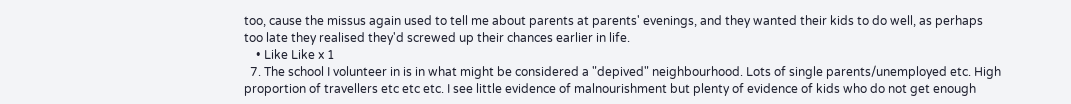too, cause the missus again used to tell me about parents at parents' evenings, and they wanted their kids to do well, as perhaps too late they realised they'd screwed up their chances earlier in life.
    • Like Like x 1
  7. The school I volunteer in is in what might be considered a "depived" neighbourhood. Lots of single parents/unemployed etc. High proportion of travellers etc etc etc. I see little evidence of malnourishment but plenty of evidence of kids who do not get enough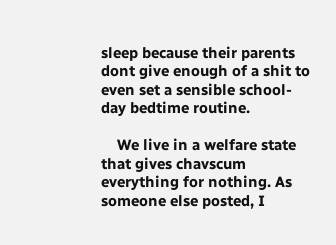sleep because their parents dont give enough of a shit to even set a sensible school-day bedtime routine.

    We live in a welfare state that gives chavscum everything for nothing. As someone else posted, I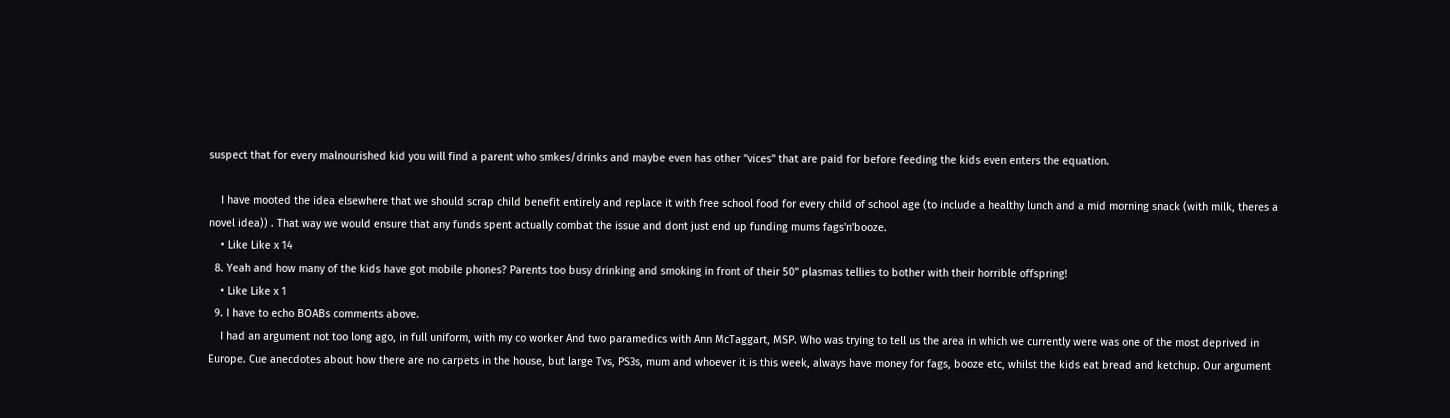suspect that for every malnourished kid you will find a parent who smkes/drinks and maybe even has other "vices" that are paid for before feeding the kids even enters the equation.

    I have mooted the idea elsewhere that we should scrap child benefit entirely and replace it with free school food for every child of school age (to include a healthy lunch and a mid morning snack (with milk, theres a novel idea)) . That way we would ensure that any funds spent actually combat the issue and dont just end up funding mums fags'n'booze.
    • Like Like x 14
  8. Yeah and how many of the kids have got mobile phones? Parents too busy drinking and smoking in front of their 50" plasmas tellies to bother with their horrible offspring!
    • Like Like x 1
  9. I have to echo BOABs comments above.
    I had an argument not too long ago, in full uniform, with my co worker And two paramedics with Ann McTaggart, MSP. Who was trying to tell us the area in which we currently were was one of the most deprived in Europe. Cue anecdotes about how there are no carpets in the house, but large Tvs, PS3s, mum and whoever it is this week, always have money for fags, booze etc, whilst the kids eat bread and ketchup. Our argument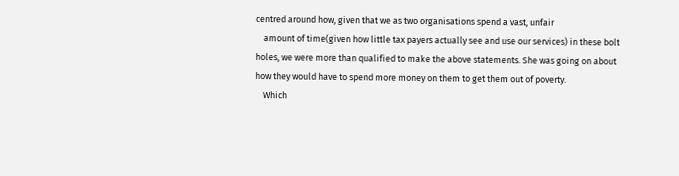centred around how, given that we as two organisations spend a vast, unfair
    amount of time(given how little tax payers actually see and use our services) in these bolt holes, we were more than qualified to make the above statements. She was going on about how they would have to spend more money on them to get them out of poverty.
    Which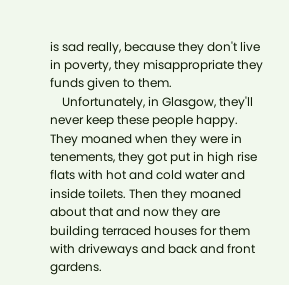is sad really, because they don't live in poverty, they misappropriate they funds given to them.
    Unfortunately, in Glasgow, they'll never keep these people happy. They moaned when they were in tenements, they got put in high rise flats with hot and cold water and inside toilets. Then they moaned about that and now they are building terraced houses for them with driveways and back and front gardens.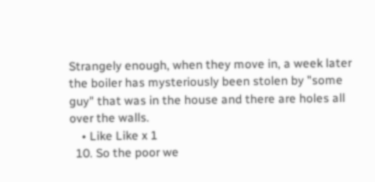Strangely enough, when they move in, a week later the boiler has mysteriously been stolen by "some guy" that was in the house and there are holes all over the walls.
    • Like Like x 1
  10. So the poor we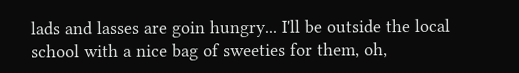lads and lasses are goin hungry... I'll be outside the local school with a nice bag of sweeties for them, oh,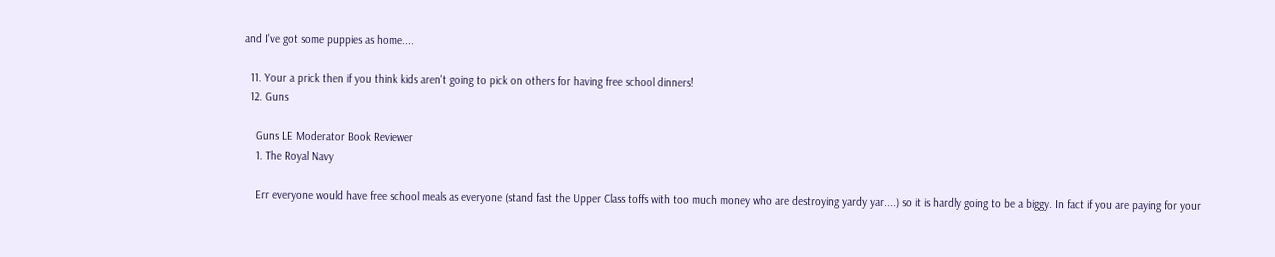and I've got some puppies as home....

  11. Your a prick then if you think kids aren't going to pick on others for having free school dinners!
  12. Guns

    Guns LE Moderator Book Reviewer
    1. The Royal Navy

    Err everyone would have free school meals as everyone (stand fast the Upper Class toffs with too much money who are destroying yardy yar....) so it is hardly going to be a biggy. In fact if you are paying for your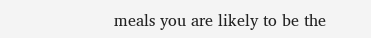meals you are likely to be the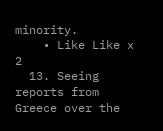minority.
    • Like Like x 2
  13. Seeing reports from Greece over the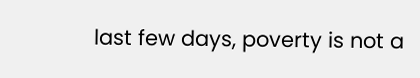last few days, poverty is not a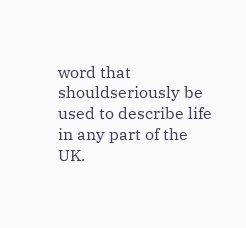word that shouldseriously be used to describe life in any part of the UK.